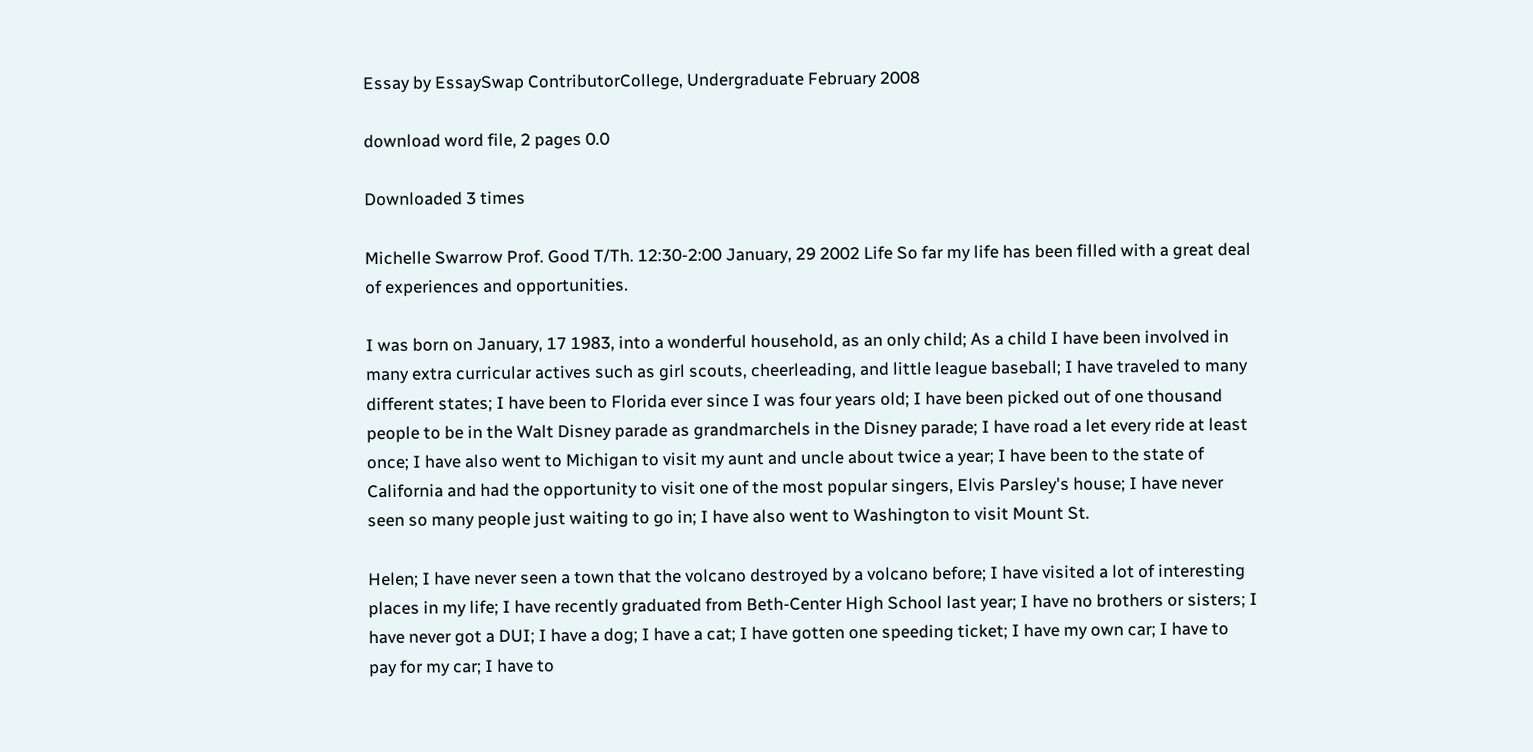Essay by EssaySwap ContributorCollege, Undergraduate February 2008

download word file, 2 pages 0.0

Downloaded 3 times

Michelle Swarrow Prof. Good T/Th. 12:30-2:00 January, 29 2002 Life So far my life has been filled with a great deal of experiences and opportunities.

I was born on January, 17 1983, into a wonderful household, as an only child; As a child I have been involved in many extra curricular actives such as girl scouts, cheerleading, and little league baseball; I have traveled to many different states; I have been to Florida ever since I was four years old; I have been picked out of one thousand people to be in the Walt Disney parade as grandmarchels in the Disney parade; I have road a let every ride at least once; I have also went to Michigan to visit my aunt and uncle about twice a year; I have been to the state of California and had the opportunity to visit one of the most popular singers, Elvis Parsley's house; I have never seen so many people just waiting to go in; I have also went to Washington to visit Mount St.

Helen; I have never seen a town that the volcano destroyed by a volcano before; I have visited a lot of interesting places in my life; I have recently graduated from Beth-Center High School last year; I have no brothers or sisters; I have never got a DUI; I have a dog; I have a cat; I have gotten one speeding ticket; I have my own car; I have to pay for my car; I have to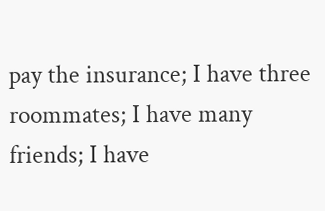pay the insurance; I have three roommates; I have many friends; I have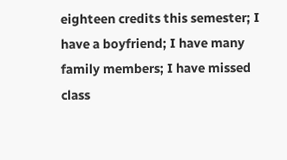eighteen credits this semester; I have a boyfriend; I have many family members; I have missed class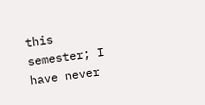this semester; I have never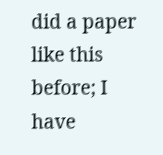did a paper like this before; I have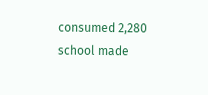consumed 2,280 school made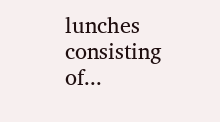lunches consisting of...